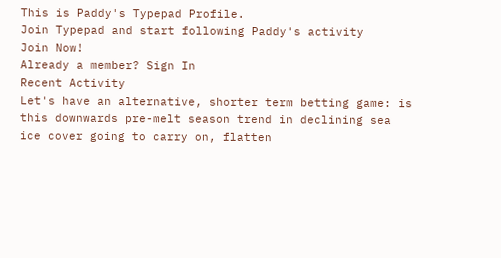This is Paddy's Typepad Profile.
Join Typepad and start following Paddy's activity
Join Now!
Already a member? Sign In
Recent Activity
Let's have an alternative, shorter term betting game: is this downwards pre-melt season trend in declining sea ice cover going to carry on, flatten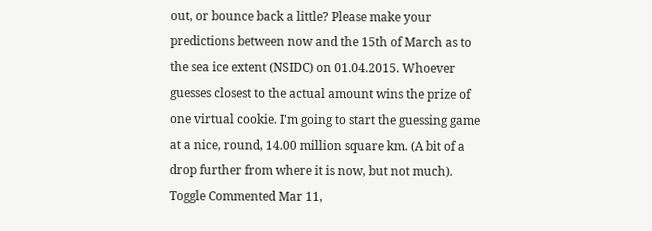out, or bounce back a little? Please make your predictions between now and the 15th of March as to the sea ice extent (NSIDC) on 01.04.2015. Whoever guesses closest to the actual amount wins the prize of one virtual cookie. I'm going to start the guessing game at a nice, round, 14.00 million square km. (A bit of a drop further from where it is now, but not much).
Toggle Commented Mar 11,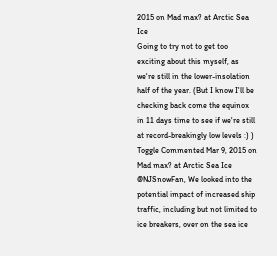2015 on Mad max? at Arctic Sea Ice
Going to try not to get too exciting about this myself, as we're still in the lower-insolation half of the year. (But I know I'll be checking back come the equinox in 11 days time to see if we're still at record-breakingly low levels :) )
Toggle Commented Mar 9, 2015 on Mad max? at Arctic Sea Ice
@NJSnowFan, We looked into the potential impact of increased ship traffic, including but not limited to ice breakers, over on the sea ice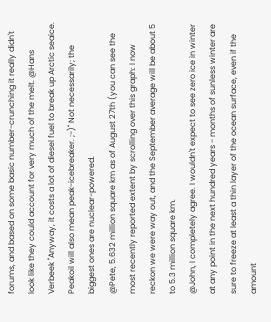forums, and based on some basic number-crunching it really didn't look like they could account for very much of the melt. @Hans Verbeek "Anyway, it costs a lot of diesel fuel to break up Arctic seaice. Peakoil will also mean peak-icebreaker. ;-)" Not necessarily; the biggest ones are nuclear-powered.
@Pete, 5.632 million square km as of August 27th (you can see the most recently reported extent by scrolling over this graph: I now reckon we were way out, and the September average will be about 5 to 5.3 million square km.
@John, I completely agree. I wouldn't expect to see zero ice in winter at any point in the next hundred years - months of sunless winter are sure to freeze at least a thin layer of the ocean surface, even if the amount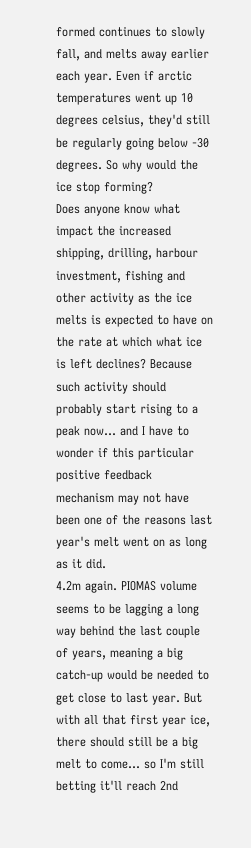formed continues to slowly fall, and melts away earlier each year. Even if arctic temperatures went up 10 degrees celsius, they'd still be regularly going below -30 degrees. So why would the ice stop forming?
Does anyone know what impact the increased shipping, drilling, harbour investment, fishing and other activity as the ice melts is expected to have on the rate at which what ice is left declines? Because such activity should probably start rising to a peak now... and I have to wonder if this particular positive feedback mechanism may not have been one of the reasons last year's melt went on as long as it did.
4.2m again. PIOMAS volume seems to be lagging a long way behind the last couple of years, meaning a big catch-up would be needed to get close to last year. But with all that first year ice, there should still be a big melt to come... so I'm still betting it'll reach 2nd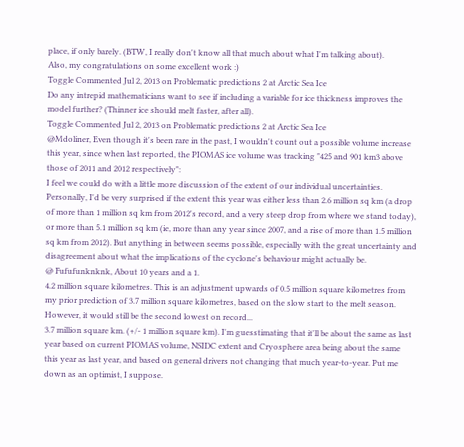place, if only barely. (BTW, I really don't know all that much about what I'm talking about).
Also, my congratulations on some excellent work :)
Toggle Commented Jul 2, 2013 on Problematic predictions 2 at Arctic Sea Ice
Do any intrepid mathematicians want to see if including a variable for ice thickness improves the model further? (Thinner ice should melt faster, after all).
Toggle Commented Jul 2, 2013 on Problematic predictions 2 at Arctic Sea Ice
@Mdoliner, Even though it's been rare in the past, I wouldn't count out a possible volume increase this year, since when last reported, the PIOMAS ice volume was tracking "425 and 901 km3 above those of 2011 and 2012 respectively":
I feel we could do with a little more discussion of the extent of our individual uncertainties. Personally, I'd be very surprised if the extent this year was either less than 2.6 million sq km (a drop of more than 1 million sq km from 2012's record, and a very steep drop from where we stand today), or more than 5.1 million sq km (ie, more than any year since 2007, and a rise of more than 1.5 million sq km from 2012). But anything in between seems possible, especially with the great uncertainty and disagreement about what the implications of the cyclone's behaviour might actually be.
@ Fufufunknknk, About 10 years and a 1.
4.2 million square kilometres. This is an adjustment upwards of 0.5 million square kilometres from my prior prediction of 3.7 million square kilometres, based on the slow start to the melt season. However, it would still be the second lowest on record...
3.7 million square km. (+/- 1 million square km). I'm guesstimating that it'll be about the same as last year based on current PIOMAS volume, NSIDC extent and Cryosphere area being about the same this year as last year, and based on general drivers not changing that much year-to-year. Put me down as an optimist, I suppose.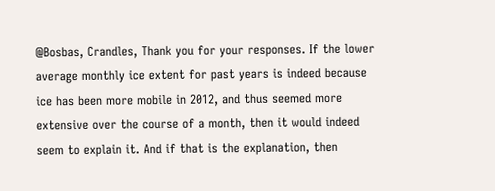@Bosbas, Crandles, Thank you for your responses. If the lower average monthly ice extent for past years is indeed because ice has been more mobile in 2012, and thus seemed more extensive over the course of a month, then it would indeed seem to explain it. And if that is the explanation, then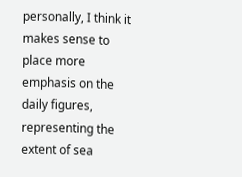personally, I think it makes sense to place more emphasis on the daily figures, representing the extent of sea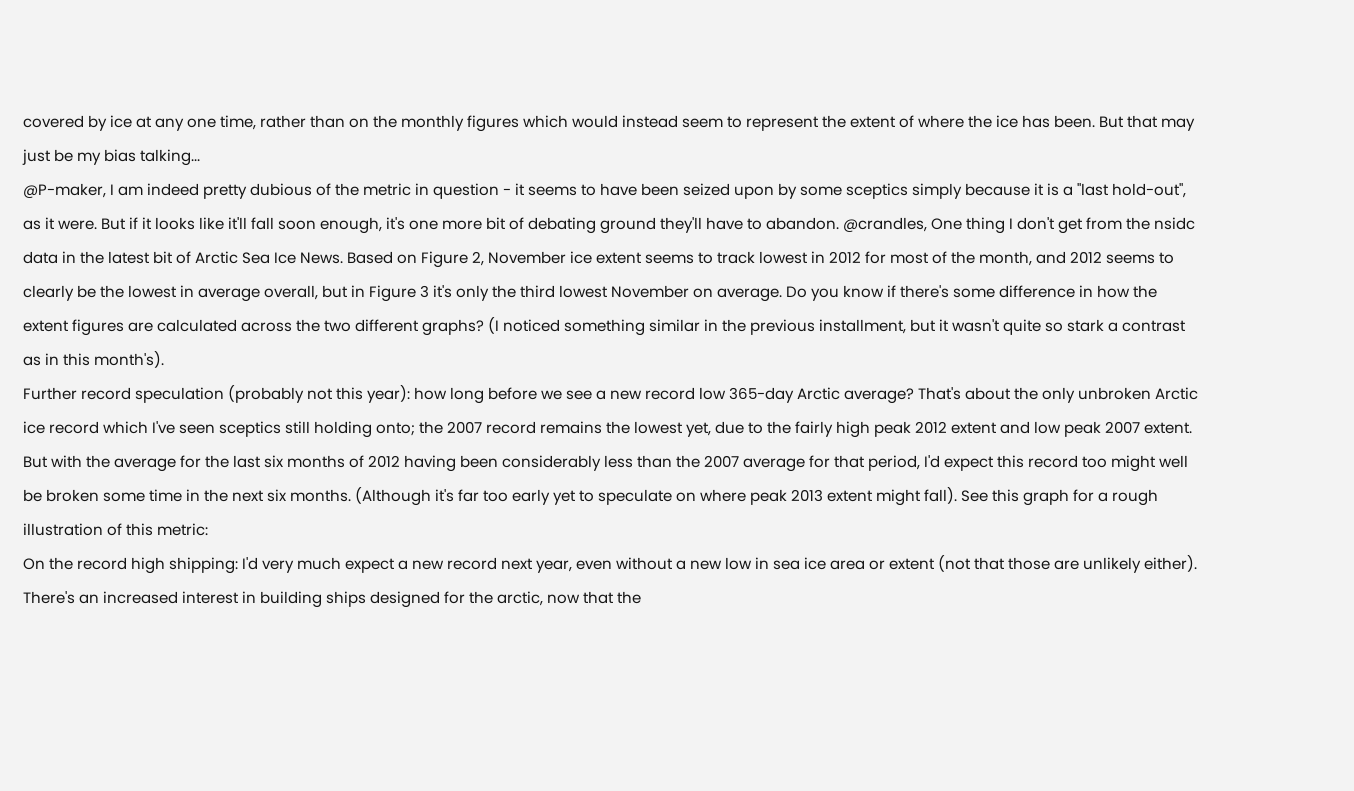covered by ice at any one time, rather than on the monthly figures which would instead seem to represent the extent of where the ice has been. But that may just be my bias talking...
@P-maker, I am indeed pretty dubious of the metric in question - it seems to have been seized upon by some sceptics simply because it is a "last hold-out", as it were. But if it looks like it'll fall soon enough, it's one more bit of debating ground they'll have to abandon. @crandles, One thing I don't get from the nsidc data in the latest bit of Arctic Sea Ice News. Based on Figure 2, November ice extent seems to track lowest in 2012 for most of the month, and 2012 seems to clearly be the lowest in average overall, but in Figure 3 it's only the third lowest November on average. Do you know if there's some difference in how the extent figures are calculated across the two different graphs? (I noticed something similar in the previous installment, but it wasn't quite so stark a contrast as in this month's).
Further record speculation (probably not this year): how long before we see a new record low 365-day Arctic average? That's about the only unbroken Arctic ice record which I've seen sceptics still holding onto; the 2007 record remains the lowest yet, due to the fairly high peak 2012 extent and low peak 2007 extent. But with the average for the last six months of 2012 having been considerably less than the 2007 average for that period, I'd expect this record too might well be broken some time in the next six months. (Although it's far too early yet to speculate on where peak 2013 extent might fall). See this graph for a rough illustration of this metric:
On the record high shipping: I'd very much expect a new record next year, even without a new low in sea ice area or extent (not that those are unlikely either). There's an increased interest in building ships designed for the arctic, now that the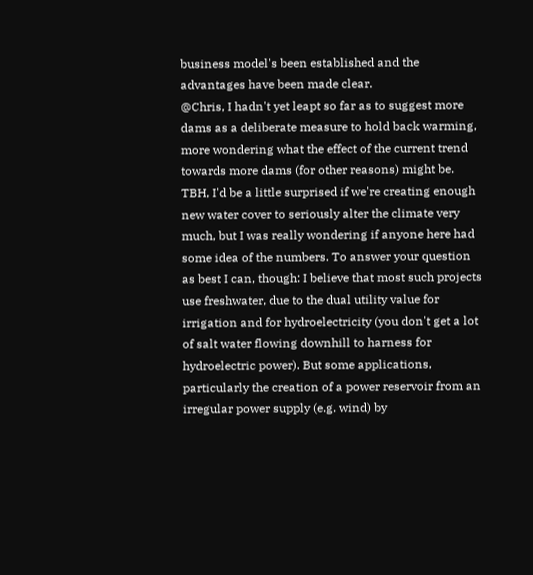business model's been established and the advantages have been made clear.
@Chris, I hadn't yet leapt so far as to suggest more dams as a deliberate measure to hold back warming, more wondering what the effect of the current trend towards more dams (for other reasons) might be. TBH, I'd be a little surprised if we're creating enough new water cover to seriously alter the climate very much, but I was really wondering if anyone here had some idea of the numbers. To answer your question as best I can, though: I believe that most such projects use freshwater, due to the dual utility value for irrigation and for hydroelectricity (you don't get a lot of salt water flowing downhill to harness for hydroelectric power). But some applications, particularly the creation of a power reservoir from an irregular power supply (e.g. wind) by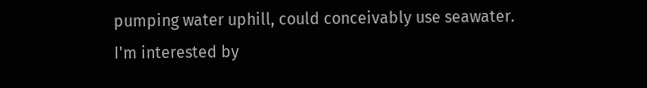pumping water uphill, could conceivably use seawater.
I'm interested by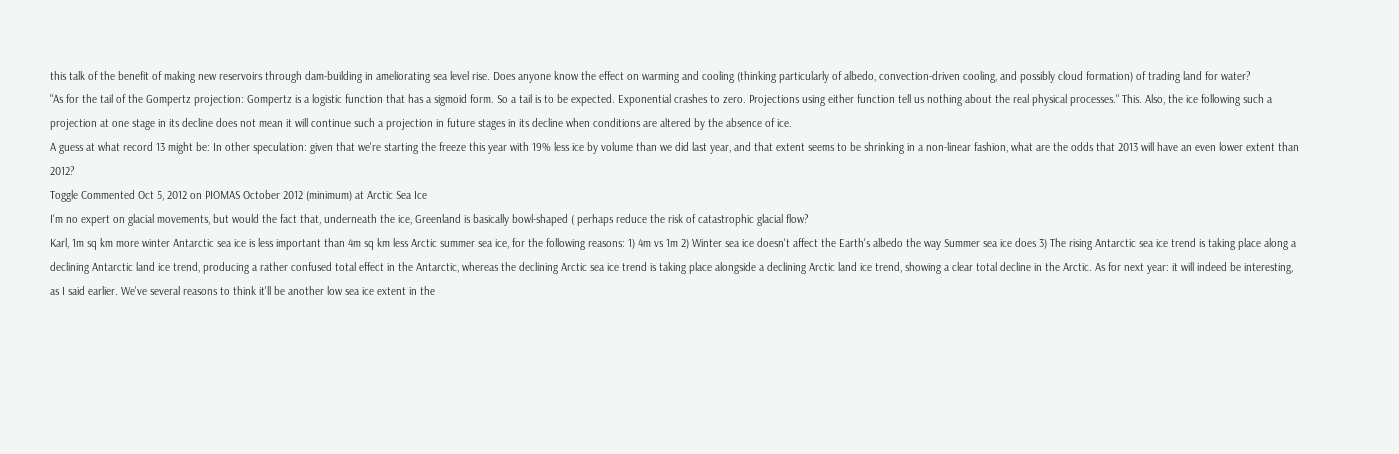this talk of the benefit of making new reservoirs through dam-building in ameliorating sea level rise. Does anyone know the effect on warming and cooling (thinking particularly of albedo, convection-driven cooling, and possibly cloud formation) of trading land for water?
"As for the tail of the Gompertz projection: Gompertz is a logistic function that has a sigmoid form. So a tail is to be expected. Exponential crashes to zero. Projections using either function tell us nothing about the real physical processes." This. Also, the ice following such a projection at one stage in its decline does not mean it will continue such a projection in future stages in its decline when conditions are altered by the absence of ice.
A guess at what record 13 might be: In other speculation: given that we're starting the freeze this year with 19% less ice by volume than we did last year, and that extent seems to be shrinking in a non-linear fashion, what are the odds that 2013 will have an even lower extent than 2012?
Toggle Commented Oct 5, 2012 on PIOMAS October 2012 (minimum) at Arctic Sea Ice
I'm no expert on glacial movements, but would the fact that, underneath the ice, Greenland is basically bowl-shaped ( perhaps reduce the risk of catastrophic glacial flow?
Karl, 1m sq km more winter Antarctic sea ice is less important than 4m sq km less Arctic summer sea ice, for the following reasons: 1) 4m vs 1m 2) Winter sea ice doesn't affect the Earth's albedo the way Summer sea ice does 3) The rising Antarctic sea ice trend is taking place along a declining Antarctic land ice trend, producing a rather confused total effect in the Antarctic, whereas the declining Arctic sea ice trend is taking place alongside a declining Arctic land ice trend, showing a clear total decline in the Arctic. As for next year: it will indeed be interesting, as I said earlier. We've several reasons to think it'll be another low sea ice extent in the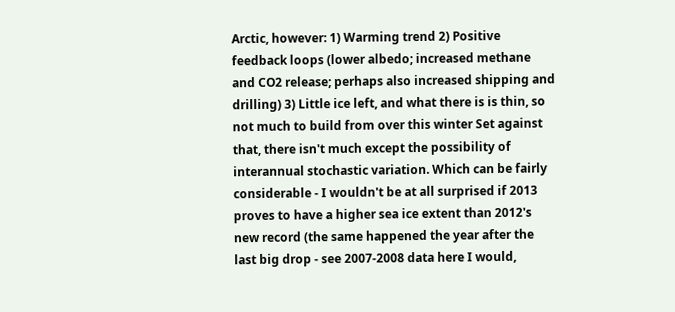Arctic, however: 1) Warming trend 2) Positive feedback loops (lower albedo; increased methane and CO2 release; perhaps also increased shipping and drilling) 3) Little ice left, and what there is is thin, so not much to build from over this winter Set against that, there isn't much except the possibility of interannual stochastic variation. Which can be fairly considerable - I wouldn't be at all surprised if 2013 proves to have a higher sea ice extent than 2012's new record (the same happened the year after the last big drop - see 2007-2008 data here I would,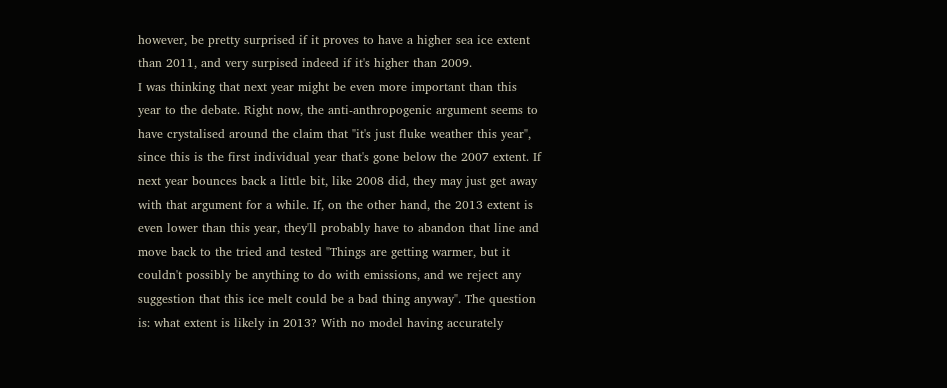however, be pretty surprised if it proves to have a higher sea ice extent than 2011, and very surpised indeed if it's higher than 2009.
I was thinking that next year might be even more important than this year to the debate. Right now, the anti-anthropogenic argument seems to have crystalised around the claim that "it's just fluke weather this year", since this is the first individual year that's gone below the 2007 extent. If next year bounces back a little bit, like 2008 did, they may just get away with that argument for a while. If, on the other hand, the 2013 extent is even lower than this year, they'll probably have to abandon that line and move back to the tried and tested "Things are getting warmer, but it couldn't possibly be anything to do with emissions, and we reject any suggestion that this ice melt could be a bad thing anyway". The question is: what extent is likely in 2013? With no model having accurately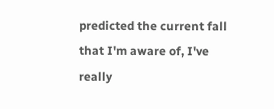predicted the current fall that I'm aware of, I've really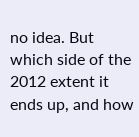no idea. But which side of the 2012 extent it ends up, and how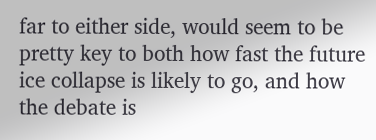far to either side, would seem to be pretty key to both how fast the future ice collapse is likely to go, and how the debate is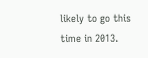likely to go this time in 2013.